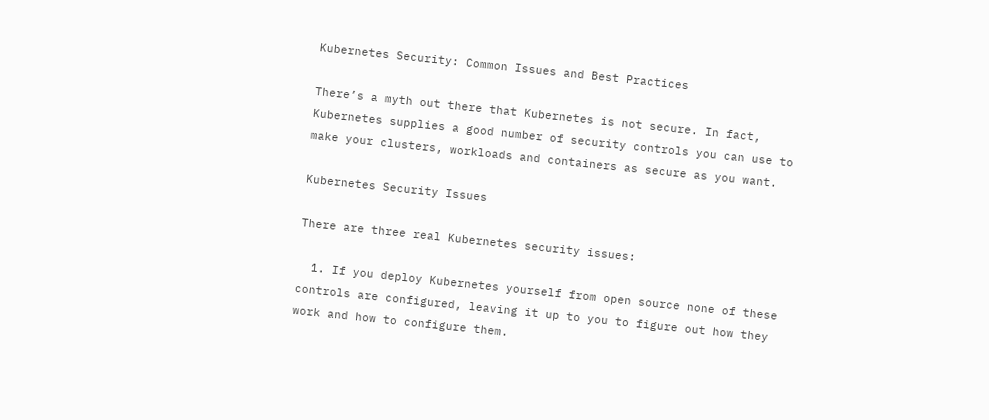Kubernetes Security: Common Issues and Best Practices

There’s a myth out there that Kubernetes is not secure. In fact, Kubernetes supplies a good number of security controls you can use to make your clusters, workloads and containers as secure as you want.

Kubernetes Security Issues

There are three real Kubernetes security issues:

  1. If you deploy Kubernetes yourself from open source none of these controls are configured, leaving it up to you to figure out how they work and how to configure them.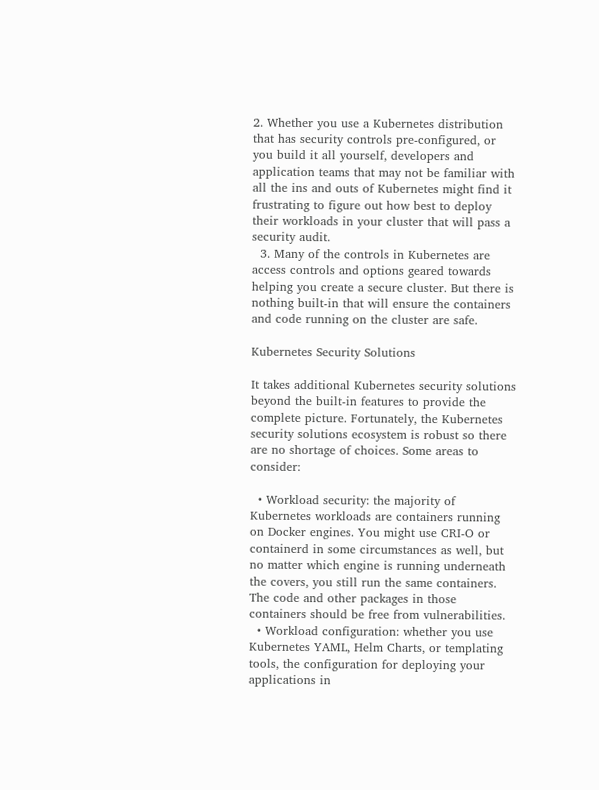2. Whether you use a Kubernetes distribution that has security controls pre-configured, or you build it all yourself, developers and application teams that may not be familiar with all the ins and outs of Kubernetes might find it frustrating to figure out how best to deploy their workloads in your cluster that will pass a security audit.
  3. Many of the controls in Kubernetes are access controls and options geared towards helping you create a secure cluster. But there is nothing built-in that will ensure the containers and code running on the cluster are safe.

Kubernetes Security Solutions

It takes additional Kubernetes security solutions beyond the built-in features to provide the complete picture. Fortunately, the Kubernetes security solutions ecosystem is robust so there are no shortage of choices. Some areas to consider:

  • Workload security: the majority of Kubernetes workloads are containers running on Docker engines. You might use CRI-O or containerd in some circumstances as well, but no matter which engine is running underneath the covers, you still run the same containers. The code and other packages in those containers should be free from vulnerabilities.
  • Workload configuration: whether you use Kubernetes YAML, Helm Charts, or templating tools, the configuration for deploying your applications in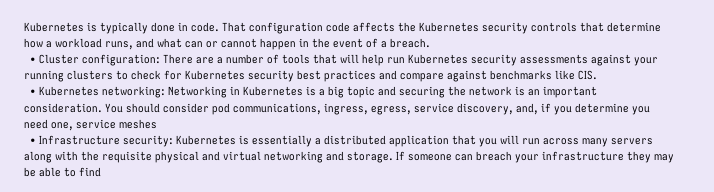Kubernetes is typically done in code. That configuration code affects the Kubernetes security controls that determine how a workload runs, and what can or cannot happen in the event of a breach.
  • Cluster configuration: There are a number of tools that will help run Kubernetes security assessments against your running clusters to check for Kubernetes security best practices and compare against benchmarks like CIS.
  • Kubernetes networking: Networking in Kubernetes is a big topic and securing the network is an important consideration. You should consider pod communications, ingress, egress, service discovery, and, if you determine you need one, service meshes
  • Infrastructure security: Kubernetes is essentially a distributed application that you will run across many servers along with the requisite physical and virtual networking and storage. If someone can breach your infrastructure they may be able to find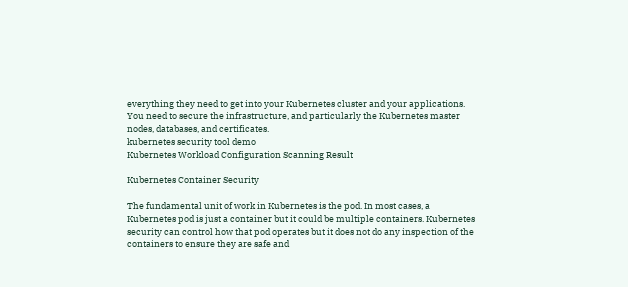everything they need to get into your Kubernetes cluster and your applications. You need to secure the infrastructure, and particularly the Kubernetes master nodes, databases, and certificates.
kubernetes security tool demo
Kubernetes Workload Configuration Scanning Result

Kubernetes Container Security

The fundamental unit of work in Kubernetes is the pod. In most cases, a Kubernetes pod is just a container but it could be multiple containers. Kubernetes security can control how that pod operates but it does not do any inspection of the containers to ensure they are safe and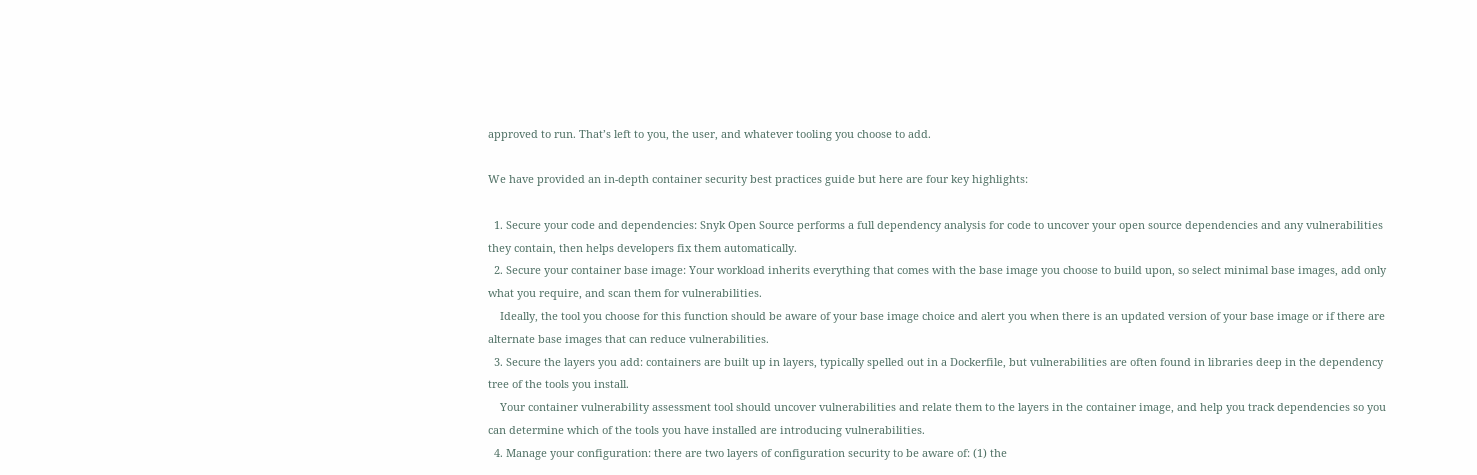approved to run. That’s left to you, the user, and whatever tooling you choose to add.

We have provided an in-depth container security best practices guide but here are four key highlights:

  1. Secure your code and dependencies: Snyk Open Source performs a full dependency analysis for code to uncover your open source dependencies and any vulnerabilities they contain, then helps developers fix them automatically.
  2. Secure your container base image: Your workload inherits everything that comes with the base image you choose to build upon, so select minimal base images, add only what you require, and scan them for vulnerabilities.
    Ideally, the tool you choose for this function should be aware of your base image choice and alert you when there is an updated version of your base image or if there are alternate base images that can reduce vulnerabilities.
  3. Secure the layers you add: containers are built up in layers, typically spelled out in a Dockerfile, but vulnerabilities are often found in libraries deep in the dependency tree of the tools you install.
    Your container vulnerability assessment tool should uncover vulnerabilities and relate them to the layers in the container image, and help you track dependencies so you can determine which of the tools you have installed are introducing vulnerabilities.
  4. Manage your configuration: there are two layers of configuration security to be aware of: (1) the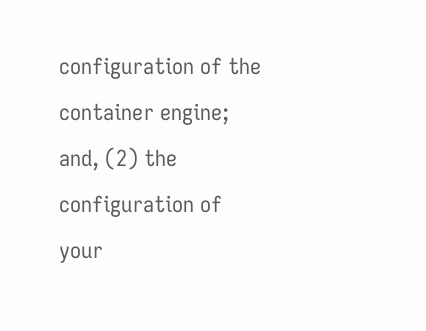configuration of the container engine; and, (2) the configuration of your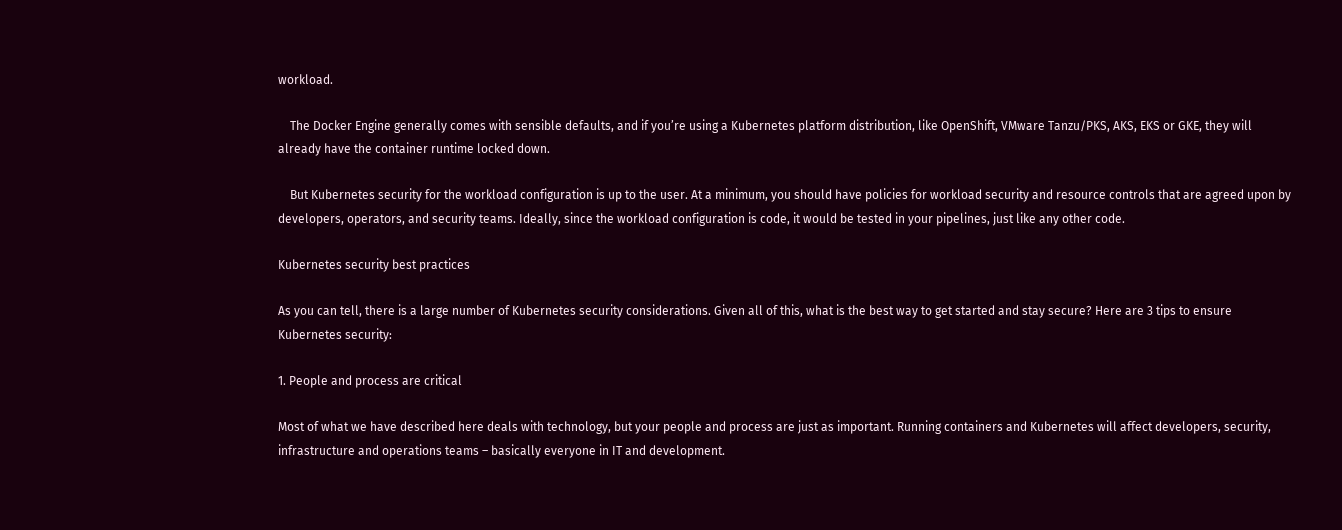workload.

    The Docker Engine generally comes with sensible defaults, and if you’re using a Kubernetes platform distribution, like OpenShift, VMware Tanzu/PKS, AKS, EKS or GKE, they will already have the container runtime locked down.

    But Kubernetes security for the workload configuration is up to the user. At a minimum, you should have policies for workload security and resource controls that are agreed upon by developers, operators, and security teams. Ideally, since the workload configuration is code, it would be tested in your pipelines, just like any other code.

Kubernetes security best practices

As you can tell, there is a large number of Kubernetes security considerations. Given all of this, what is the best way to get started and stay secure? Here are 3 tips to ensure Kubernetes security:

1. People and process are critical

Most of what we have described here deals with technology, but your people and process are just as important. Running containers and Kubernetes will affect developers, security, infrastructure and operations teams – basically everyone in IT and development.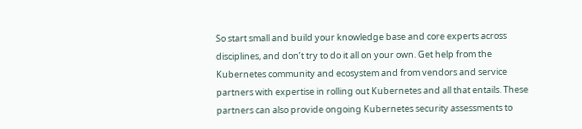So start small and build your knowledge base and core experts across disciplines, and don’t try to do it all on your own. Get help from the Kubernetes community and ecosystem and from vendors and service partners with expertise in rolling out Kubernetes and all that entails. These partners can also provide ongoing Kubernetes security assessments to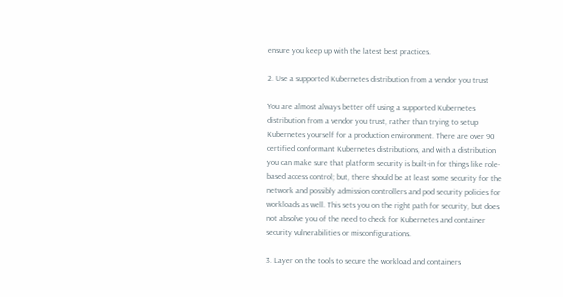ensure you keep up with the latest best practices.

2. Use a supported Kubernetes distribution from a vendor you trust

You are almost always better off using a supported Kubernetes distribution from a vendor you trust, rather than trying to setup Kubernetes yourself for a production environment. There are over 90 certified conformant Kubernetes distributions, and with a distribution you can make sure that platform security is built-in for things like role-based access control; but, there should be at least some security for the network and possibly admission controllers and pod security policies for workloads as well. This sets you on the right path for security, but does not absolve you of the need to check for Kubernetes and container security vulnerabilities or misconfigurations.

3. Layer on the tools to secure the workload and containers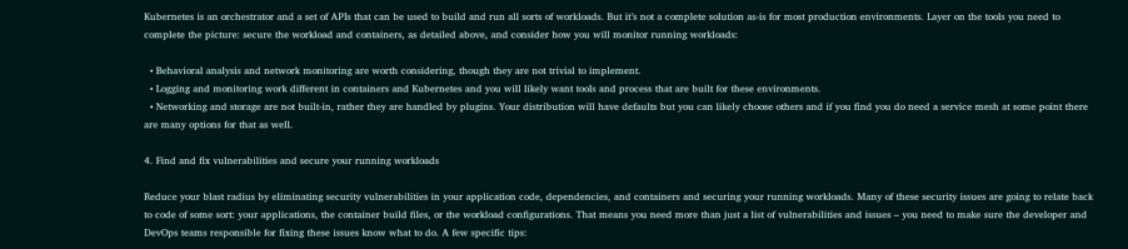Kubernetes is an orchestrator and a set of APIs that can be used to build and run all sorts of workloads. But it’s not a complete solution as-is for most production environments. Layer on the tools you need to complete the picture: secure the workload and containers, as detailed above, and consider how you will monitor running workloads:

  • Behavioral analysis and network monitoring are worth considering, though they are not trivial to implement.
  • Logging and monitoring work different in containers and Kubernetes and you will likely want tools and process that are built for these environments.
  • Networking and storage are not built-in, rather they are handled by plugins. Your distribution will have defaults but you can likely choose others and if you find you do need a service mesh at some point there are many options for that as well.

4. Find and fix vulnerabilities and secure your running workloads

Reduce your blast radius by eliminating security vulnerabilities in your application code, dependencies, and containers and securing your running workloads. Many of these security issues are going to relate back to code of some sort: your applications, the container build files, or the workload configurations. That means you need more than just a list of vulnerabilities and issues – you need to make sure the developer and DevOps teams responsible for fixing these issues know what to do. A few specific tips: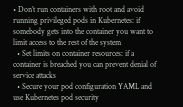• Don’t run containers with root and avoid running privileged pods in Kubernetes: if somebody gets into the container you want to limit access to the rest of the system
  • Set limits on container resources: if a container is breached you can prevent denial of service attacks
  • Secure your pod configuration YAML and use Kubernetes pod security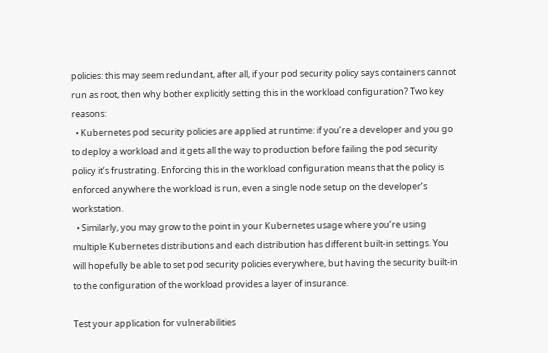policies: this may seem redundant, after all, if your pod security policy says containers cannot run as root, then why bother explicitly setting this in the workload configuration? Two key reasons:
  • Kubernetes pod security policies are applied at runtime: if you’re a developer and you go to deploy a workload and it gets all the way to production before failing the pod security policy it’s frustrating. Enforcing this in the workload configuration means that the policy is enforced anywhere the workload is run, even a single node setup on the developer’s workstation.
  • Similarly, you may grow to the point in your Kubernetes usage where you’re using multiple Kubernetes distributions and each distribution has different built-in settings. You will hopefully be able to set pod security policies everywhere, but having the security built-in to the configuration of the workload provides a layer of insurance.

Test your application for vulnerabilities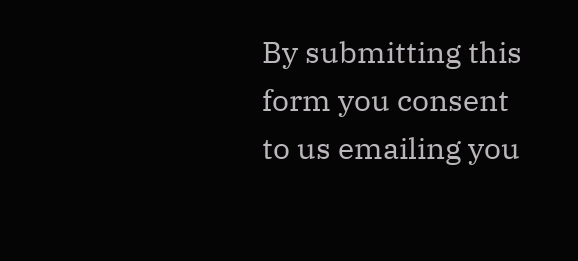By submitting this form you consent to us emailing you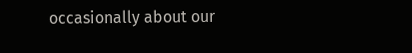occasionally about our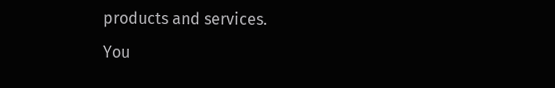products and services.
You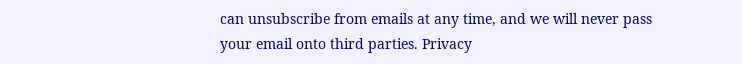can unsubscribe from emails at any time, and we will never pass your email onto third parties. Privacy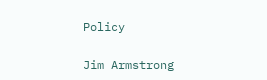Policy

Jim Armstrong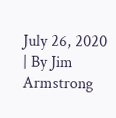July 26, 2020
| By Jim Armstrong